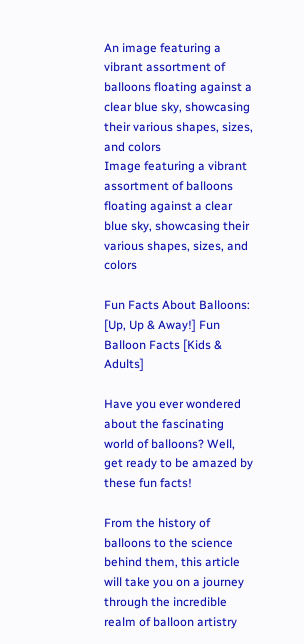An image featuring a vibrant assortment of balloons floating against a clear blue sky, showcasing their various shapes, sizes, and colors
Image featuring a vibrant assortment of balloons floating against a clear blue sky, showcasing their various shapes, sizes, and colors

Fun Facts About Balloons: [Up, Up & Away!] Fun Balloon Facts [Kids & Adults]

Have you ever wondered about the fascinating world of balloons? Well, get ready to be amazed by these fun facts!

From the history of balloons to the science behind them, this article will take you on a journey through the incredible realm of balloon artistry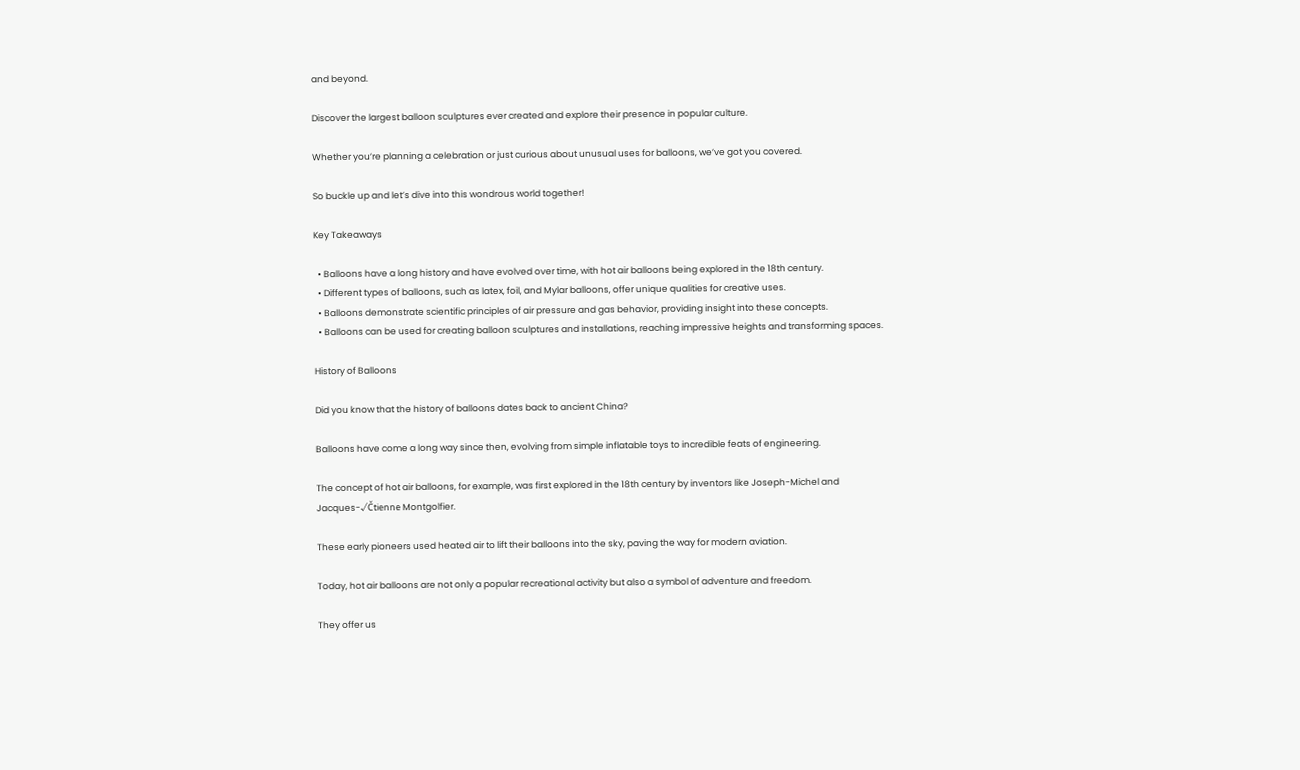and beyond.

Discover the largest balloon sculptures ever created and explore their presence in popular culture.

Whether you’re planning a celebration or just curious about unusual uses for balloons, we’ve got you covered.

So buckle up and let’s dive into this wondrous world together!

Key Takeaways

  • Balloons have a long history and have evolved over time, with hot air balloons being explored in the 18th century.
  • Different types of balloons, such as latex, foil, and Mylar balloons, offer unique qualities for creative uses.
  • Balloons demonstrate scientific principles of air pressure and gas behavior, providing insight into these concepts.
  • Balloons can be used for creating balloon sculptures and installations, reaching impressive heights and transforming spaces.

History of Balloons

Did you know that the history of balloons dates back to ancient China?

Balloons have come a long way since then, evolving from simple inflatable toys to incredible feats of engineering.

The concept of hot air balloons, for example, was first explored in the 18th century by inventors like Joseph-Michel and Jacques-√Čtienne Montgolfier.

These early pioneers used heated air to lift their balloons into the sky, paving the way for modern aviation.

Today, hot air balloons are not only a popular recreational activity but also a symbol of adventure and freedom.

They offer us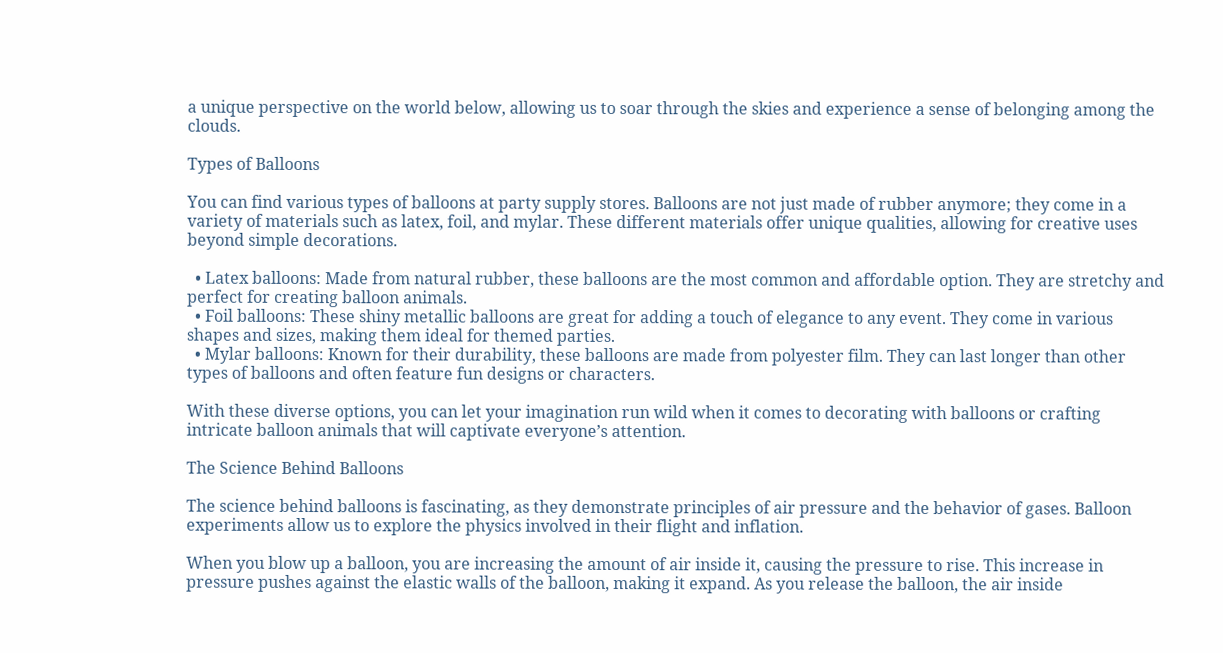a unique perspective on the world below, allowing us to soar through the skies and experience a sense of belonging among the clouds.

Types of Balloons

You can find various types of balloons at party supply stores. Balloons are not just made of rubber anymore; they come in a variety of materials such as latex, foil, and mylar. These different materials offer unique qualities, allowing for creative uses beyond simple decorations.

  • Latex balloons: Made from natural rubber, these balloons are the most common and affordable option. They are stretchy and perfect for creating balloon animals.
  • Foil balloons: These shiny metallic balloons are great for adding a touch of elegance to any event. They come in various shapes and sizes, making them ideal for themed parties.
  • Mylar balloons: Known for their durability, these balloons are made from polyester film. They can last longer than other types of balloons and often feature fun designs or characters.

With these diverse options, you can let your imagination run wild when it comes to decorating with balloons or crafting intricate balloon animals that will captivate everyone’s attention.

The Science Behind Balloons

The science behind balloons is fascinating, as they demonstrate principles of air pressure and the behavior of gases. Balloon experiments allow us to explore the physics involved in their flight and inflation.

When you blow up a balloon, you are increasing the amount of air inside it, causing the pressure to rise. This increase in pressure pushes against the elastic walls of the balloon, making it expand. As you release the balloon, the air inside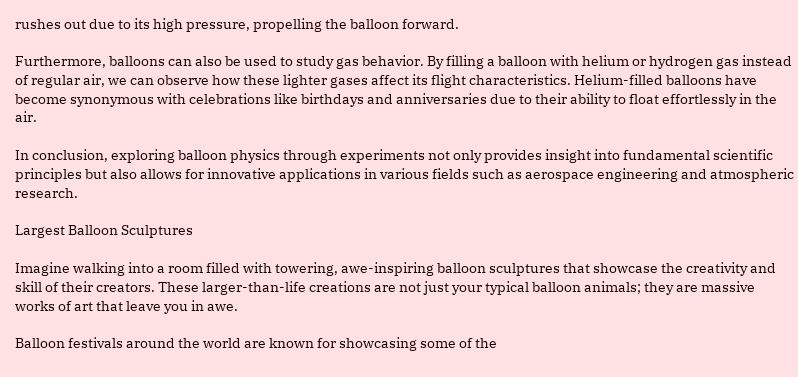rushes out due to its high pressure, propelling the balloon forward.

Furthermore, balloons can also be used to study gas behavior. By filling a balloon with helium or hydrogen gas instead of regular air, we can observe how these lighter gases affect its flight characteristics. Helium-filled balloons have become synonymous with celebrations like birthdays and anniversaries due to their ability to float effortlessly in the air.

In conclusion, exploring balloon physics through experiments not only provides insight into fundamental scientific principles but also allows for innovative applications in various fields such as aerospace engineering and atmospheric research.

Largest Balloon Sculptures

Imagine walking into a room filled with towering, awe-inspiring balloon sculptures that showcase the creativity and skill of their creators. These larger-than-life creations are not just your typical balloon animals; they are massive works of art that leave you in awe.

Balloon festivals around the world are known for showcasing some of the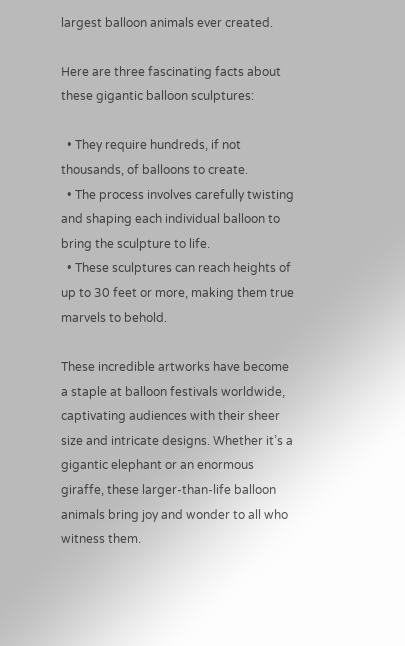largest balloon animals ever created.

Here are three fascinating facts about these gigantic balloon sculptures:

  • They require hundreds, if not thousands, of balloons to create.
  • The process involves carefully twisting and shaping each individual balloon to bring the sculpture to life.
  • These sculptures can reach heights of up to 30 feet or more, making them true marvels to behold.

These incredible artworks have become a staple at balloon festivals worldwide, captivating audiences with their sheer size and intricate designs. Whether it’s a gigantic elephant or an enormous giraffe, these larger-than-life balloon animals bring joy and wonder to all who witness them.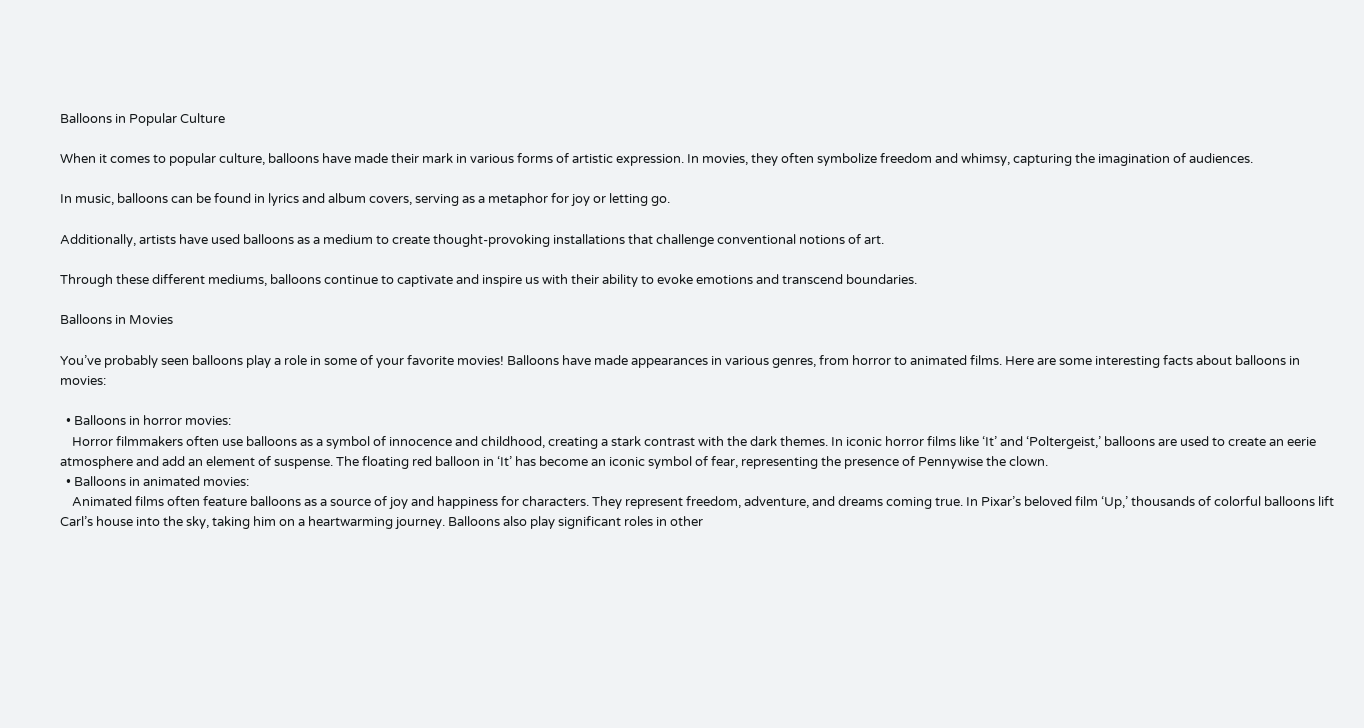Balloons in Popular Culture

When it comes to popular culture, balloons have made their mark in various forms of artistic expression. In movies, they often symbolize freedom and whimsy, capturing the imagination of audiences.

In music, balloons can be found in lyrics and album covers, serving as a metaphor for joy or letting go.

Additionally, artists have used balloons as a medium to create thought-provoking installations that challenge conventional notions of art.

Through these different mediums, balloons continue to captivate and inspire us with their ability to evoke emotions and transcend boundaries.

Balloons in Movies

You’ve probably seen balloons play a role in some of your favorite movies! Balloons have made appearances in various genres, from horror to animated films. Here are some interesting facts about balloons in movies:

  • Balloons in horror movies:
    Horror filmmakers often use balloons as a symbol of innocence and childhood, creating a stark contrast with the dark themes. In iconic horror films like ‘It’ and ‘Poltergeist,’ balloons are used to create an eerie atmosphere and add an element of suspense. The floating red balloon in ‘It’ has become an iconic symbol of fear, representing the presence of Pennywise the clown.
  • Balloons in animated movies:
    Animated films often feature balloons as a source of joy and happiness for characters. They represent freedom, adventure, and dreams coming true. In Pixar’s beloved film ‘Up,’ thousands of colorful balloons lift Carl’s house into the sky, taking him on a heartwarming journey. Balloons also play significant roles in other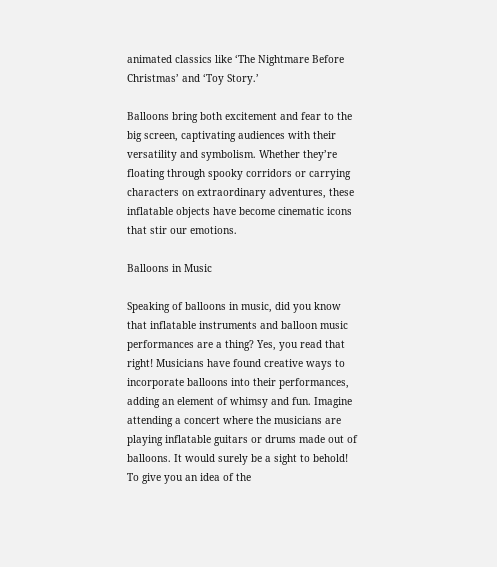animated classics like ‘The Nightmare Before Christmas’ and ‘Toy Story.’

Balloons bring both excitement and fear to the big screen, captivating audiences with their versatility and symbolism. Whether they’re floating through spooky corridors or carrying characters on extraordinary adventures, these inflatable objects have become cinematic icons that stir our emotions.

Balloons in Music

Speaking of balloons in music, did you know that inflatable instruments and balloon music performances are a thing? Yes, you read that right! Musicians have found creative ways to incorporate balloons into their performances, adding an element of whimsy and fun. Imagine attending a concert where the musicians are playing inflatable guitars or drums made out of balloons. It would surely be a sight to behold! To give you an idea of the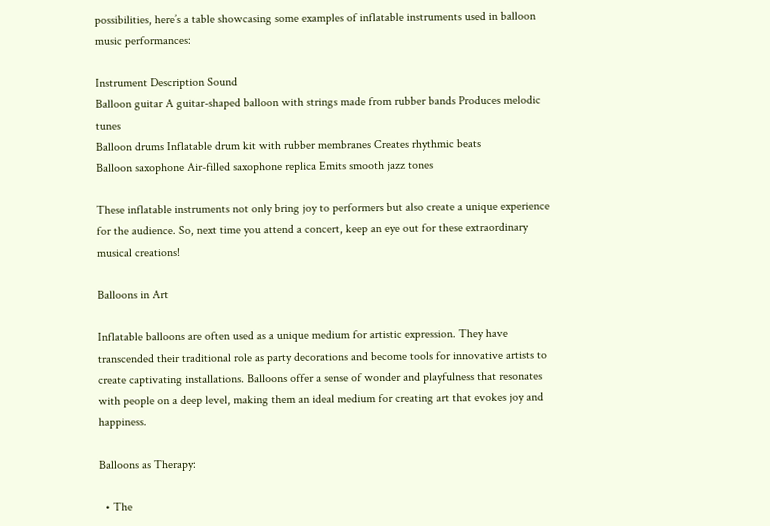possibilities, here’s a table showcasing some examples of inflatable instruments used in balloon music performances:

Instrument Description Sound
Balloon guitar A guitar-shaped balloon with strings made from rubber bands Produces melodic tunes
Balloon drums Inflatable drum kit with rubber membranes Creates rhythmic beats
Balloon saxophone Air-filled saxophone replica Emits smooth jazz tones

These inflatable instruments not only bring joy to performers but also create a unique experience for the audience. So, next time you attend a concert, keep an eye out for these extraordinary musical creations!

Balloons in Art

Inflatable balloons are often used as a unique medium for artistic expression. They have transcended their traditional role as party decorations and become tools for innovative artists to create captivating installations. Balloons offer a sense of wonder and playfulness that resonates with people on a deep level, making them an ideal medium for creating art that evokes joy and happiness.

Balloons as Therapy:

  • The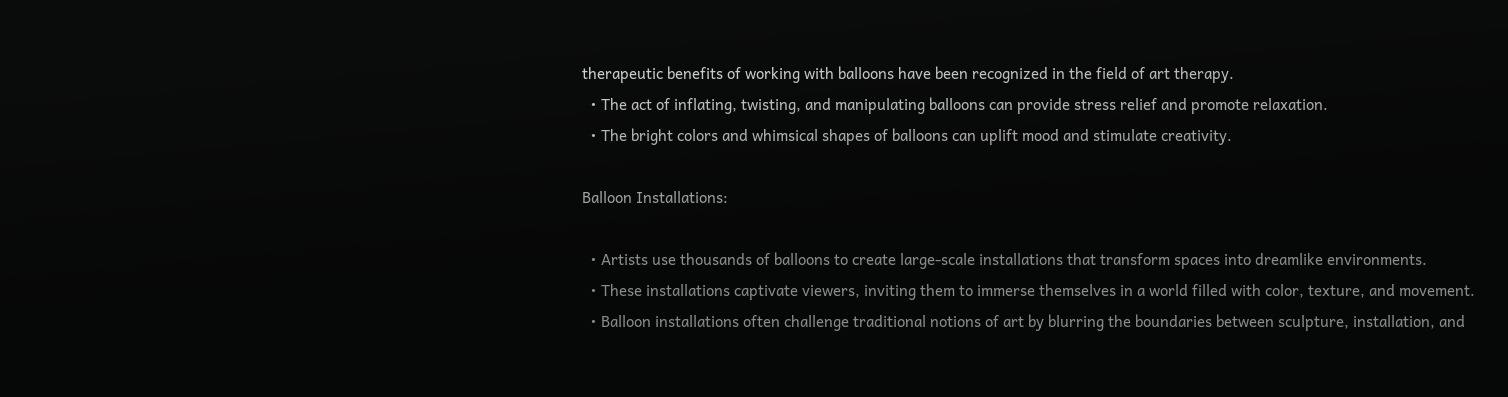therapeutic benefits of working with balloons have been recognized in the field of art therapy.
  • The act of inflating, twisting, and manipulating balloons can provide stress relief and promote relaxation.
  • The bright colors and whimsical shapes of balloons can uplift mood and stimulate creativity.

Balloon Installations:

  • Artists use thousands of balloons to create large-scale installations that transform spaces into dreamlike environments.
  • These installations captivate viewers, inviting them to immerse themselves in a world filled with color, texture, and movement.
  • Balloon installations often challenge traditional notions of art by blurring the boundaries between sculpture, installation, and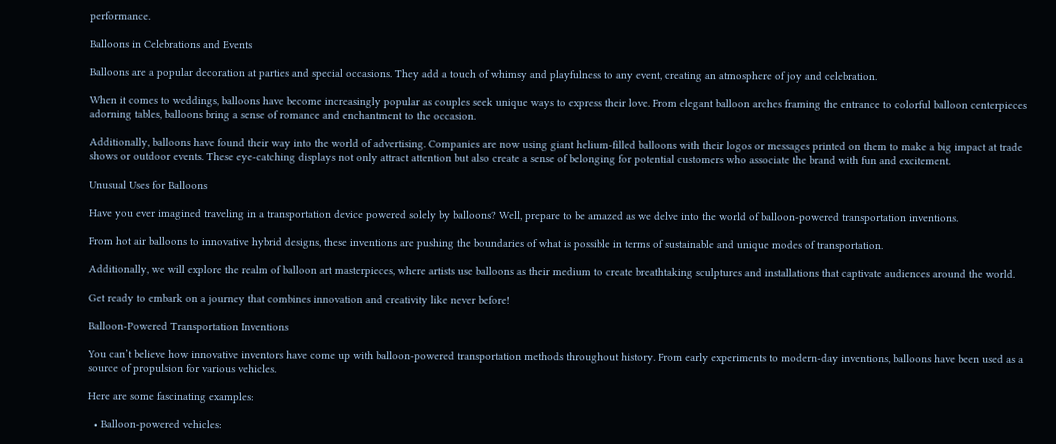performance.

Balloons in Celebrations and Events

Balloons are a popular decoration at parties and special occasions. They add a touch of whimsy and playfulness to any event, creating an atmosphere of joy and celebration.

When it comes to weddings, balloons have become increasingly popular as couples seek unique ways to express their love. From elegant balloon arches framing the entrance to colorful balloon centerpieces adorning tables, balloons bring a sense of romance and enchantment to the occasion.

Additionally, balloons have found their way into the world of advertising. Companies are now using giant helium-filled balloons with their logos or messages printed on them to make a big impact at trade shows or outdoor events. These eye-catching displays not only attract attention but also create a sense of belonging for potential customers who associate the brand with fun and excitement.

Unusual Uses for Balloons

Have you ever imagined traveling in a transportation device powered solely by balloons? Well, prepare to be amazed as we delve into the world of balloon-powered transportation inventions.

From hot air balloons to innovative hybrid designs, these inventions are pushing the boundaries of what is possible in terms of sustainable and unique modes of transportation.

Additionally, we will explore the realm of balloon art masterpieces, where artists use balloons as their medium to create breathtaking sculptures and installations that captivate audiences around the world.

Get ready to embark on a journey that combines innovation and creativity like never before!

Balloon-Powered Transportation Inventions

You can’t believe how innovative inventors have come up with balloon-powered transportation methods throughout history. From early experiments to modern-day inventions, balloons have been used as a source of propulsion for various vehicles.

Here are some fascinating examples:

  • Balloon-powered vehicles: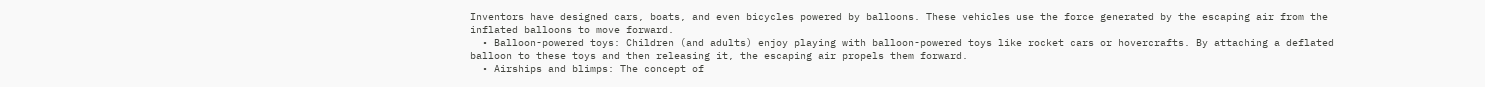Inventors have designed cars, boats, and even bicycles powered by balloons. These vehicles use the force generated by the escaping air from the inflated balloons to move forward.
  • Balloon-powered toys: Children (and adults) enjoy playing with balloon-powered toys like rocket cars or hovercrafts. By attaching a deflated balloon to these toys and then releasing it, the escaping air propels them forward.
  • Airships and blimps: The concept of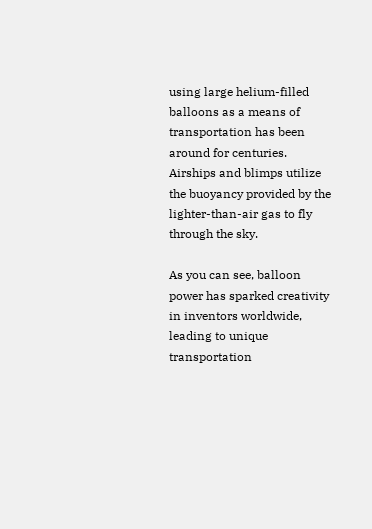using large helium-filled balloons as a means of transportation has been around for centuries. Airships and blimps utilize the buoyancy provided by the lighter-than-air gas to fly through the sky.

As you can see, balloon power has sparked creativity in inventors worldwide, leading to unique transportation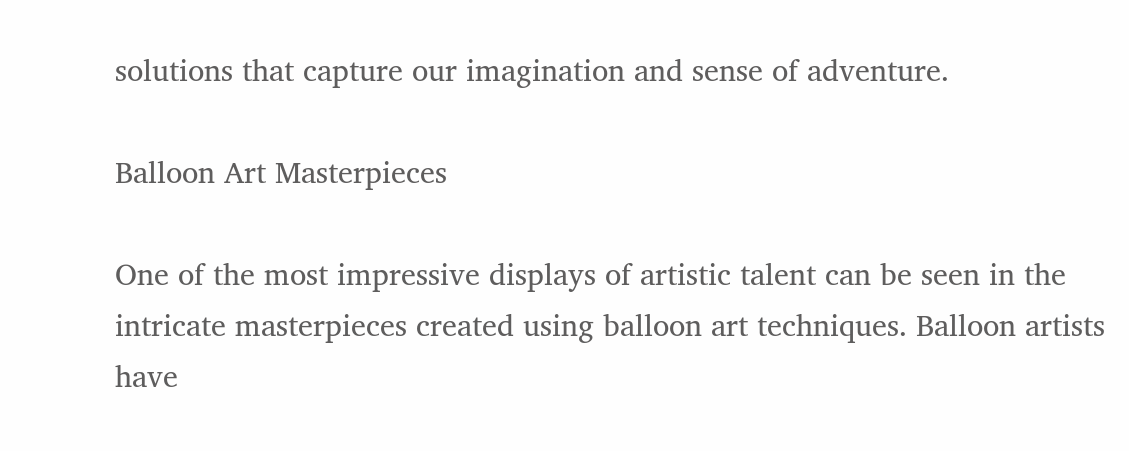solutions that capture our imagination and sense of adventure.

Balloon Art Masterpieces

One of the most impressive displays of artistic talent can be seen in the intricate masterpieces created using balloon art techniques. Balloon artists have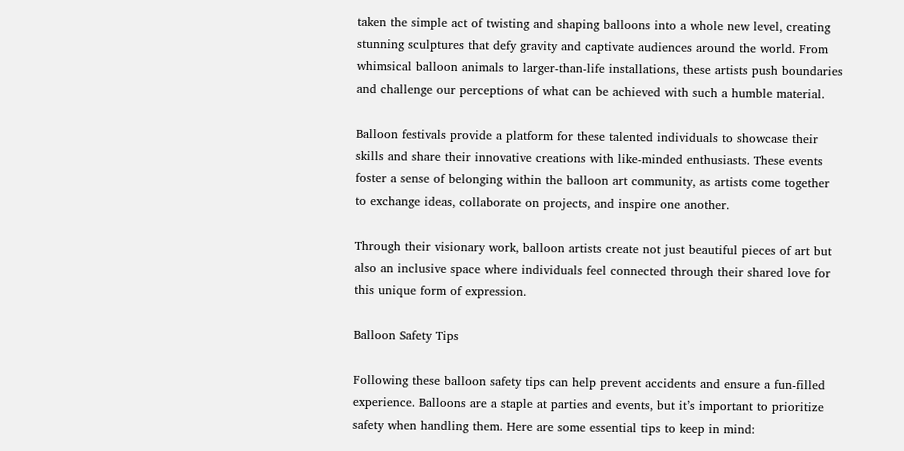taken the simple act of twisting and shaping balloons into a whole new level, creating stunning sculptures that defy gravity and captivate audiences around the world. From whimsical balloon animals to larger-than-life installations, these artists push boundaries and challenge our perceptions of what can be achieved with such a humble material.

Balloon festivals provide a platform for these talented individuals to showcase their skills and share their innovative creations with like-minded enthusiasts. These events foster a sense of belonging within the balloon art community, as artists come together to exchange ideas, collaborate on projects, and inspire one another.

Through their visionary work, balloon artists create not just beautiful pieces of art but also an inclusive space where individuals feel connected through their shared love for this unique form of expression.

Balloon Safety Tips

Following these balloon safety tips can help prevent accidents and ensure a fun-filled experience. Balloons are a staple at parties and events, but it’s important to prioritize safety when handling them. Here are some essential tips to keep in mind: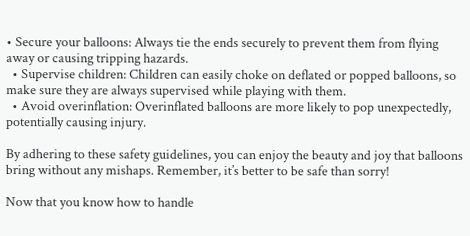• Secure your balloons: Always tie the ends securely to prevent them from flying away or causing tripping hazards.
  • Supervise children: Children can easily choke on deflated or popped balloons, so make sure they are always supervised while playing with them.
  • Avoid overinflation: Overinflated balloons are more likely to pop unexpectedly, potentially causing injury.

By adhering to these safety guidelines, you can enjoy the beauty and joy that balloons bring without any mishaps. Remember, it’s better to be safe than sorry!

Now that you know how to handle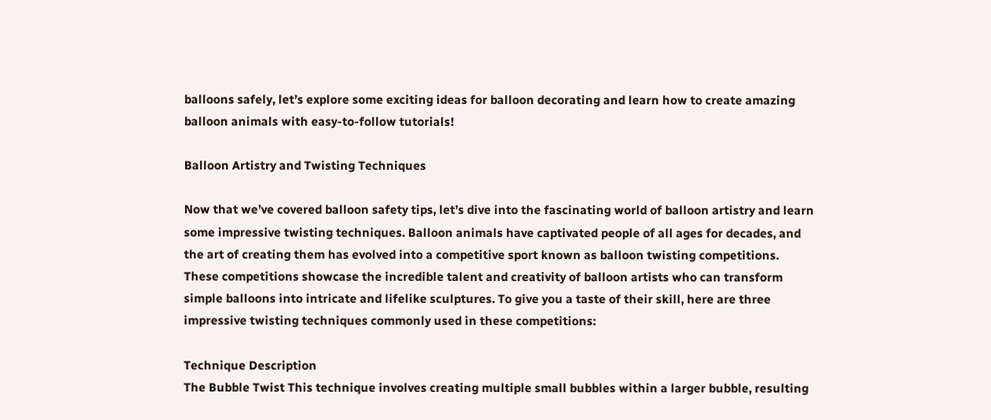balloons safely, let’s explore some exciting ideas for balloon decorating and learn how to create amazing balloon animals with easy-to-follow tutorials!

Balloon Artistry and Twisting Techniques

Now that we’ve covered balloon safety tips, let’s dive into the fascinating world of balloon artistry and learn some impressive twisting techniques. Balloon animals have captivated people of all ages for decades, and the art of creating them has evolved into a competitive sport known as balloon twisting competitions. These competitions showcase the incredible talent and creativity of balloon artists who can transform simple balloons into intricate and lifelike sculptures. To give you a taste of their skill, here are three impressive twisting techniques commonly used in these competitions:

Technique Description
The Bubble Twist This technique involves creating multiple small bubbles within a larger bubble, resulting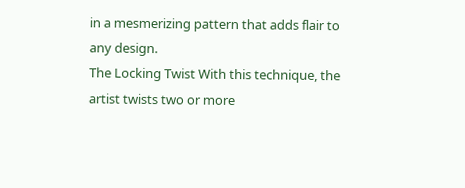in a mesmerizing pattern that adds flair to any design.
The Locking Twist With this technique, the artist twists two or more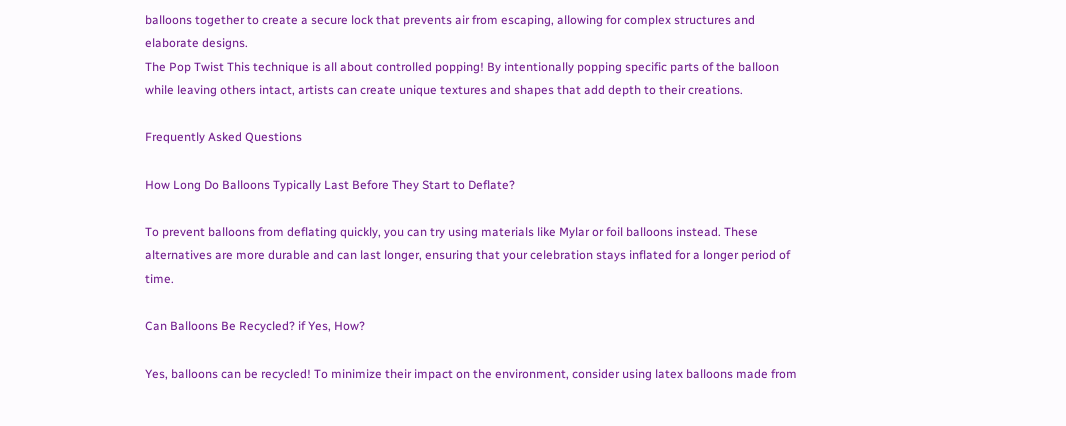balloons together to create a secure lock that prevents air from escaping, allowing for complex structures and elaborate designs.
The Pop Twist This technique is all about controlled popping! By intentionally popping specific parts of the balloon while leaving others intact, artists can create unique textures and shapes that add depth to their creations.

Frequently Asked Questions

How Long Do Balloons Typically Last Before They Start to Deflate?

To prevent balloons from deflating quickly, you can try using materials like Mylar or foil balloons instead. These alternatives are more durable and can last longer, ensuring that your celebration stays inflated for a longer period of time.

Can Balloons Be Recycled? if Yes, How?

Yes, balloons can be recycled! To minimize their impact on the environment, consider using latex balloons made from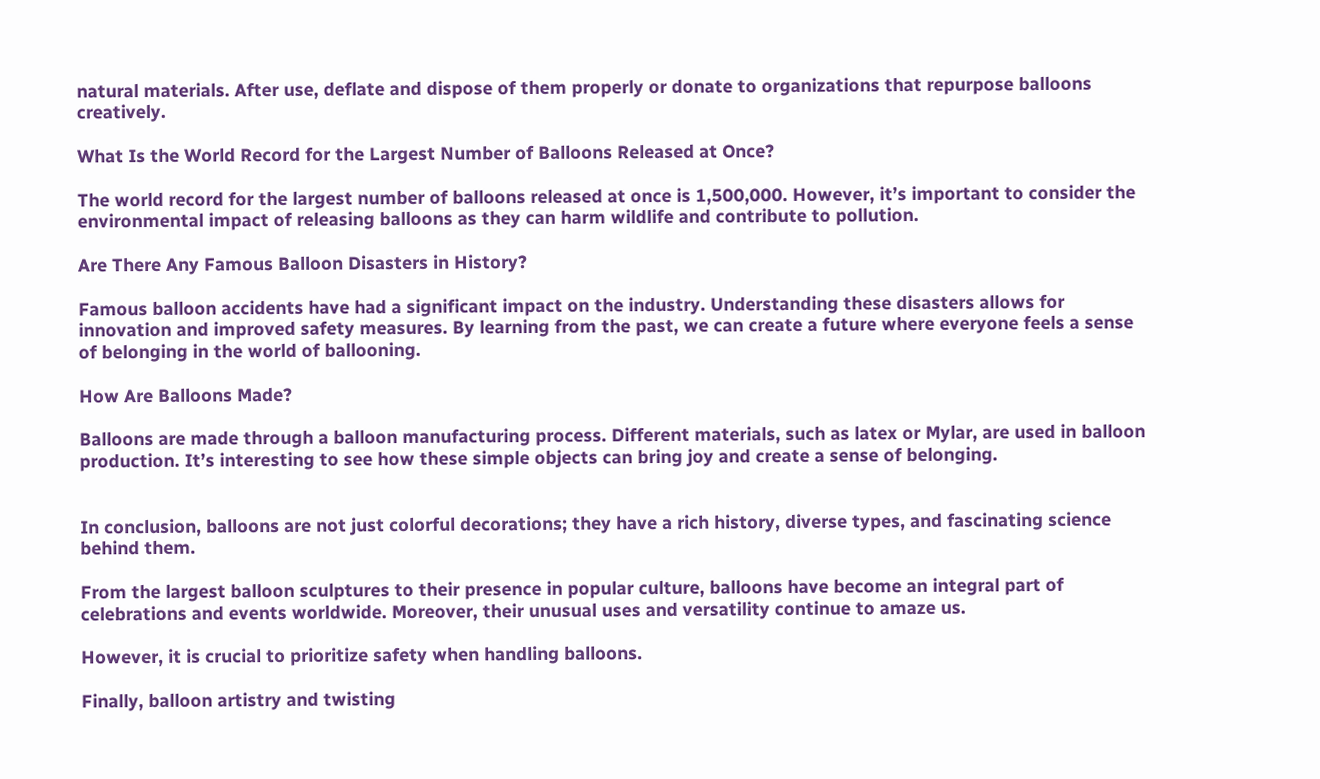natural materials. After use, deflate and dispose of them properly or donate to organizations that repurpose balloons creatively.

What Is the World Record for the Largest Number of Balloons Released at Once?

The world record for the largest number of balloons released at once is 1,500,000. However, it’s important to consider the environmental impact of releasing balloons as they can harm wildlife and contribute to pollution.

Are There Any Famous Balloon Disasters in History?

Famous balloon accidents have had a significant impact on the industry. Understanding these disasters allows for innovation and improved safety measures. By learning from the past, we can create a future where everyone feels a sense of belonging in the world of ballooning.

How Are Balloons Made?

Balloons are made through a balloon manufacturing process. Different materials, such as latex or Mylar, are used in balloon production. It’s interesting to see how these simple objects can bring joy and create a sense of belonging.


In conclusion, balloons are not just colorful decorations; they have a rich history, diverse types, and fascinating science behind them.

From the largest balloon sculptures to their presence in popular culture, balloons have become an integral part of celebrations and events worldwide. Moreover, their unusual uses and versatility continue to amaze us.

However, it is crucial to prioritize safety when handling balloons.

Finally, balloon artistry and twisting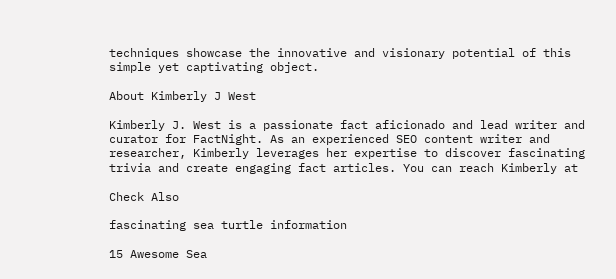techniques showcase the innovative and visionary potential of this simple yet captivating object.

About Kimberly J West

Kimberly J. West is a passionate fact aficionado and lead writer and curator for FactNight. As an experienced SEO content writer and researcher, Kimberly leverages her expertise to discover fascinating trivia and create engaging fact articles. You can reach Kimberly at

Check Also

fascinating sea turtle information

15 Awesome Sea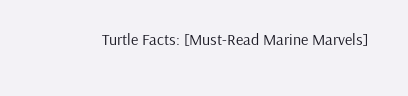Turtle Facts: [Must-Read Marine Marvels]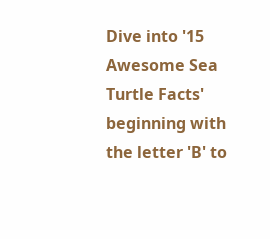Dive into '15 Awesome Sea Turtle Facts' beginning with the letter 'B' to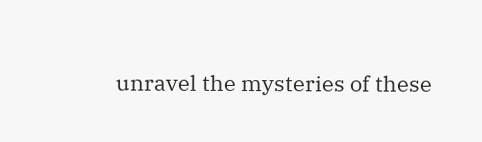unravel the mysteries of these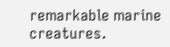remarkable marine creatures.